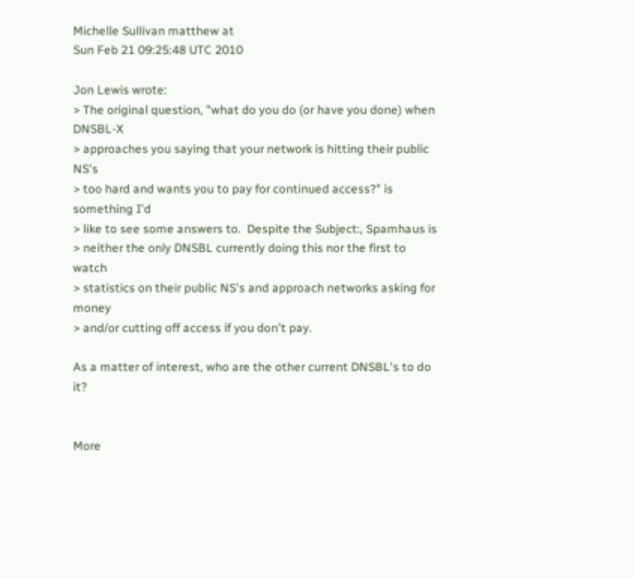Michelle Sullivan matthew at
Sun Feb 21 09:25:48 UTC 2010

Jon Lewis wrote:
> The original question, "what do you do (or have you done) when DNSBL-X
> approaches you saying that your network is hitting their public NS's
> too hard and wants you to pay for continued access?" is something I'd
> like to see some answers to.  Despite the Subject:, Spamhaus is
> neither the only DNSBL currently doing this nor the first to watch
> statistics on their public NS's and approach networks asking for money
> and/or cutting off access if you don't pay.

As a matter of interest, who are the other current DNSBL's to do it?


More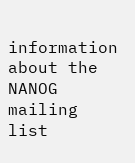information about the NANOG mailing list